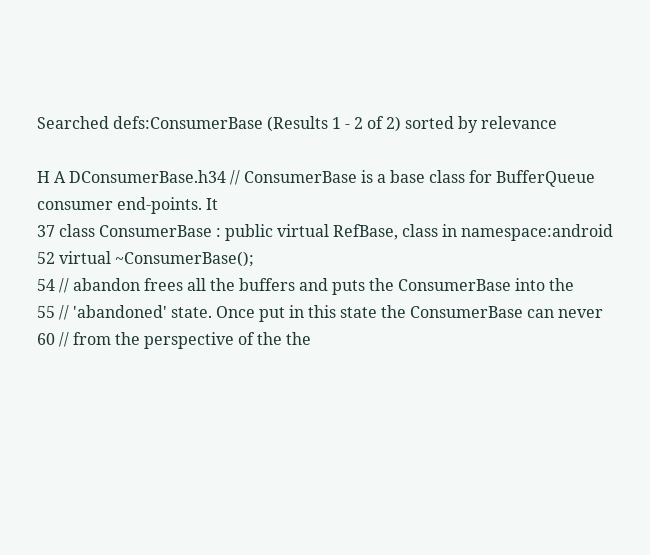Searched defs:ConsumerBase (Results 1 - 2 of 2) sorted by relevance

H A DConsumerBase.h34 // ConsumerBase is a base class for BufferQueue consumer end-points. It
37 class ConsumerBase : public virtual RefBase, class in namespace:android
52 virtual ~ConsumerBase();
54 // abandon frees all the buffers and puts the ConsumerBase into the
55 // 'abandoned' state. Once put in this state the ConsumerBase can never
60 // from the perspective of the the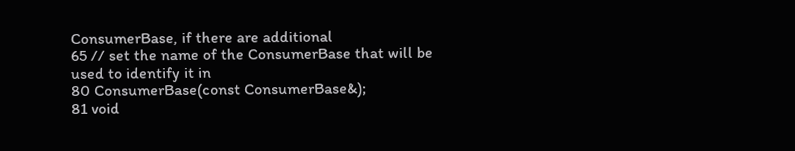ConsumerBase, if there are additional
65 // set the name of the ConsumerBase that will be used to identify it in
80 ConsumerBase(const ConsumerBase&);
81 void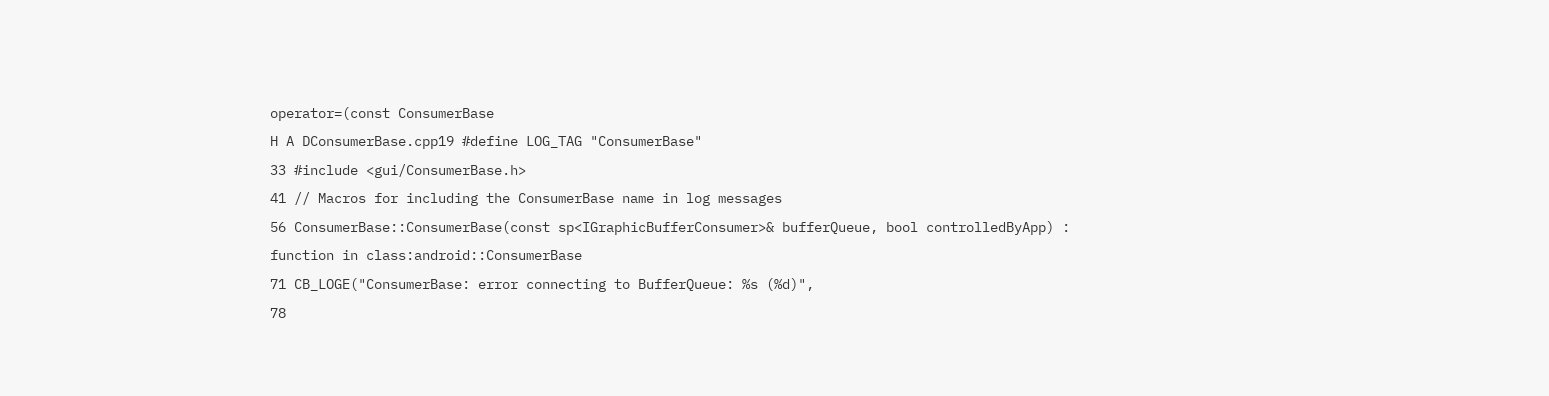operator=(const ConsumerBase
H A DConsumerBase.cpp19 #define LOG_TAG "ConsumerBase"
33 #include <gui/ConsumerBase.h>
41 // Macros for including the ConsumerBase name in log messages
56 ConsumerBase::ConsumerBase(const sp<IGraphicBufferConsumer>& bufferQueue, bool controlledByApp) : function in class:android::ConsumerBase
71 CB_LOGE("ConsumerBase: error connecting to BufferQueue: %s (%d)",
78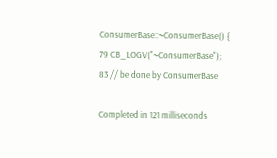ConsumerBase::~ConsumerBase() {
79 CB_LOGV("~ConsumerBase");
83 // be done by ConsumerBase

Completed in 121 milliseconds